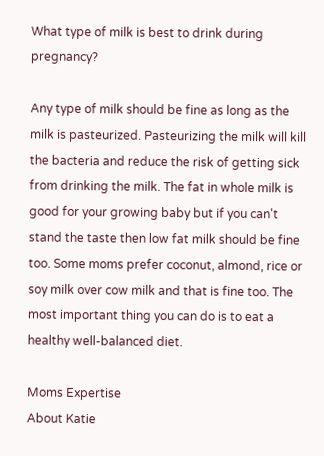What type of milk is best to drink during pregnancy?

Any type of milk should be fine as long as the milk is pasteurized. Pasteurizing the milk will kill the bacteria and reduce the risk of getting sick from drinking the milk. The fat in whole milk is good for your growing baby but if you can't stand the taste then low fat milk should be fine too. Some moms prefer coconut, almond, rice or soy milk over cow milk and that is fine too. The most important thing you can do is to eat a healthy well-balanced diet.

Moms Expertise
About Katie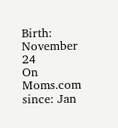Birth: November 24
On Moms.com since: Jan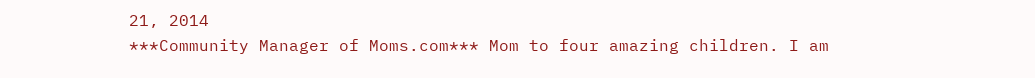21, 2014
***Community Manager of Moms.com*** Mom to four amazing children. I am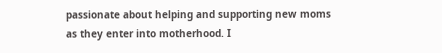passionate about helping and supporting new moms as they enter into motherhood. I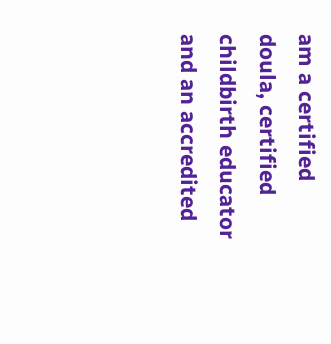am a certified doula, certified childbirth educator and an accredited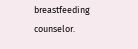breastfeeding counselor.